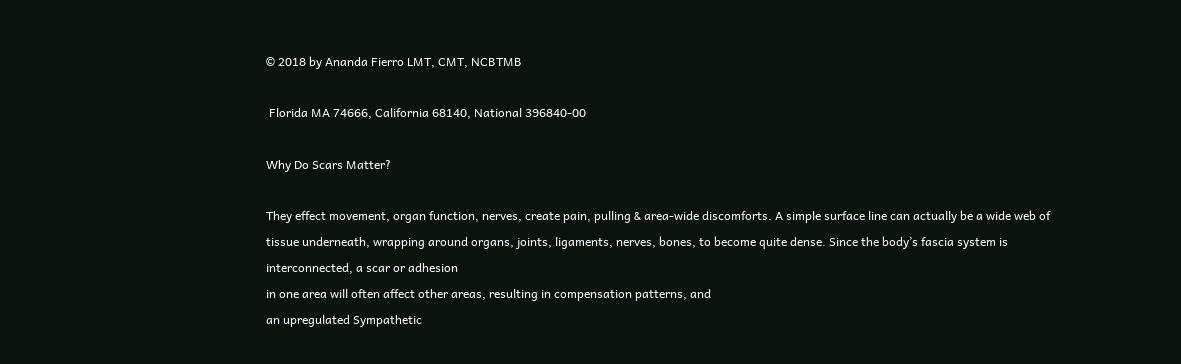© 2018 by Ananda Fierro LMT, CMT, NCBTMB

 Florida MA 74666, California 68140, National 396840-00

Why Do Scars Matter?

They effect movement, organ function, nerves, create pain, pulling & area-wide discomforts. A simple surface line can actually be a wide web of tissue underneath, wrapping around organs, joints, ligaments, nerves, bones, to become quite dense. Since the body’s fascia system is interconnected, a scar or adhesion
in one area will often affect other areas, resulting in compensation patterns, and
an upregulated Sympathetic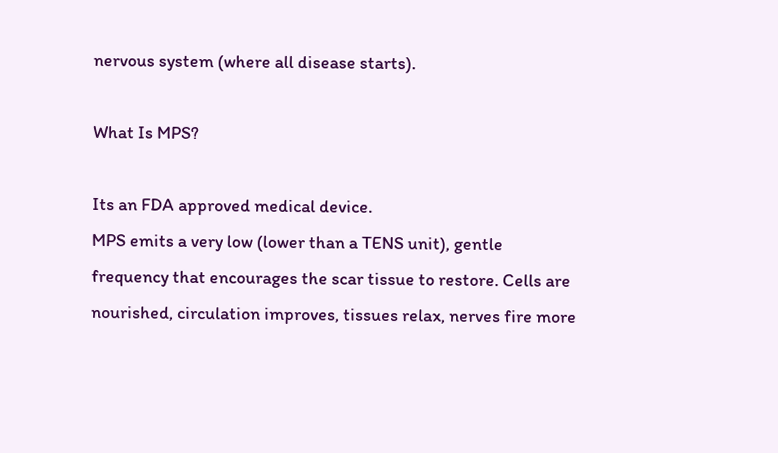nervous system (where all disease starts).

What Is MPS?

Its an FDA approved medical device.
MPS emits a very low (lower than a TENS unit), gentle frequency that encourages the scar tissue to restore. Cells are nourished, circulation improves, tissues relax, nerves fire more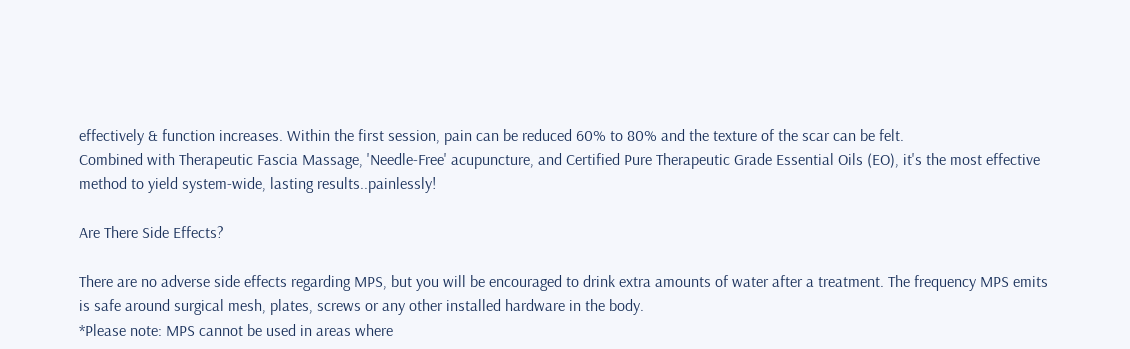effectively & function increases. Within the first session, pain can be reduced 60% to 80% and the texture of the scar can be felt.
Combined with Therapeutic Fascia Massage, 'Needle-Free' acupuncture, and Certified Pure Therapeutic Grade Essential Oils (EO), it's the most effective method to yield system-wide, lasting results..painlessly!

Are There Side Effects?

There are no adverse side effects regarding MPS, but you will be encouraged to drink extra amounts of water after a treatment. The frequency MPS emits is safe around surgical mesh, plates, screws or any other installed hardware in the body.
*Please note: MPS cannot be used in areas where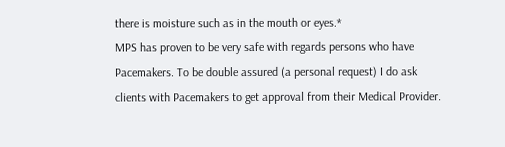there is moisture such as in the mouth or eyes.*
MPS has proven to be very safe with regards persons who have Pacemakers. To be double assured (a personal request) I do ask clients with Pacemakers to get approval from their Medical Provider.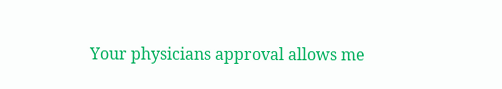Your physicians approval allows me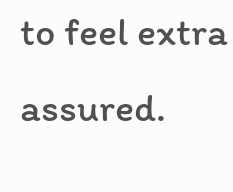to feel extra assured.